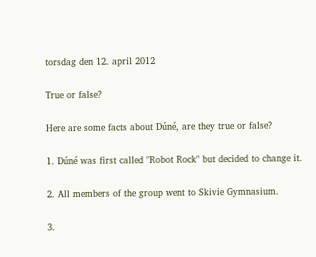torsdag den 12. april 2012

True or false?

Here are some facts about Dúné, are they true or false?

1. Dúné was first called "Robot Rock" but decided to change it.

2. All members of the group went to Skivie Gymnasium.

3.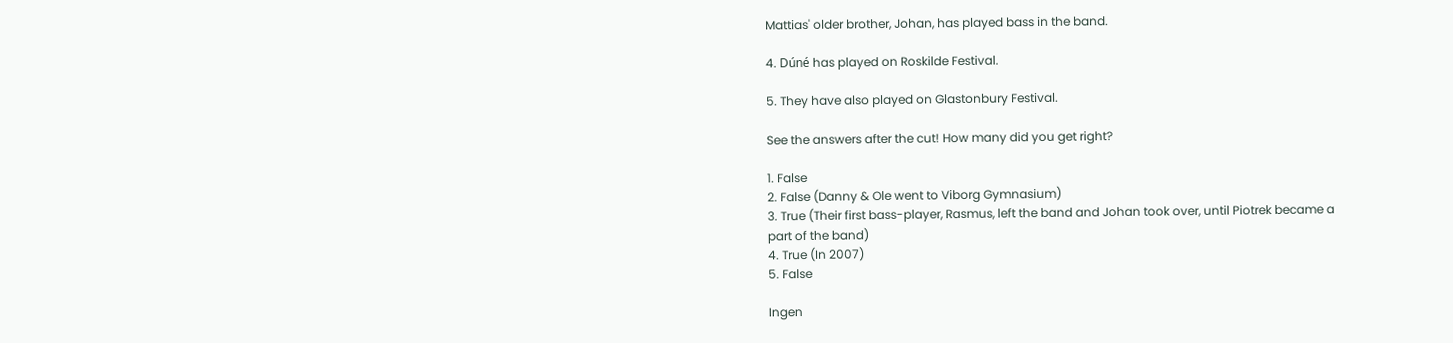Mattias' older brother, Johan, has played bass in the band.

4. Dúné has played on Roskilde Festival.

5. They have also played on Glastonbury Festival.

See the answers after the cut! How many did you get right?

1. False
2. False (Danny & Ole went to Viborg Gymnasium)
3. True (Their first bass-player, Rasmus, left the band and Johan took over, until Piotrek became a part of the band)
4. True (In 2007)
5. False

Ingen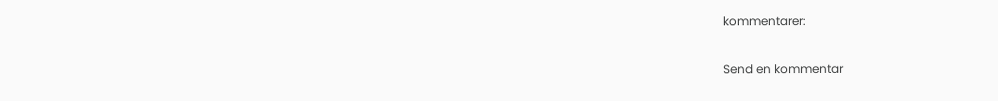kommentarer:

Send en kommentar